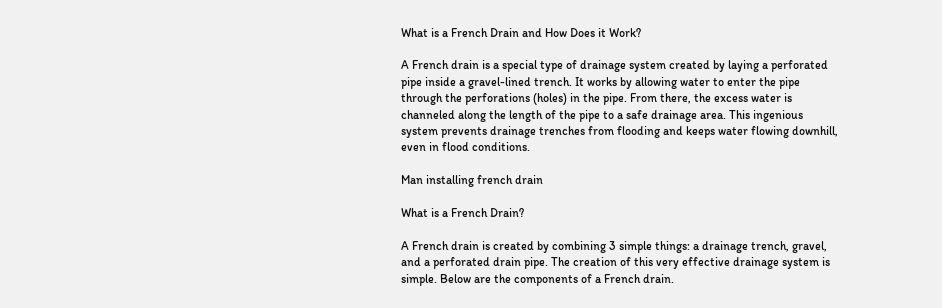What is a French Drain and How Does it Work?

A French drain is a special type of drainage system created by laying a perforated pipe inside a gravel-lined trench. It works by allowing water to enter the pipe through the perforations (holes) in the pipe. From there, the excess water is channeled along the length of the pipe to a safe drainage area. This ingenious system prevents drainage trenches from flooding and keeps water flowing downhill, even in flood conditions.

Man installing french drain

What is a French Drain?

A French drain is created by combining 3 simple things: a drainage trench, gravel, and a perforated drain pipe. The creation of this very effective drainage system is simple. Below are the components of a French drain.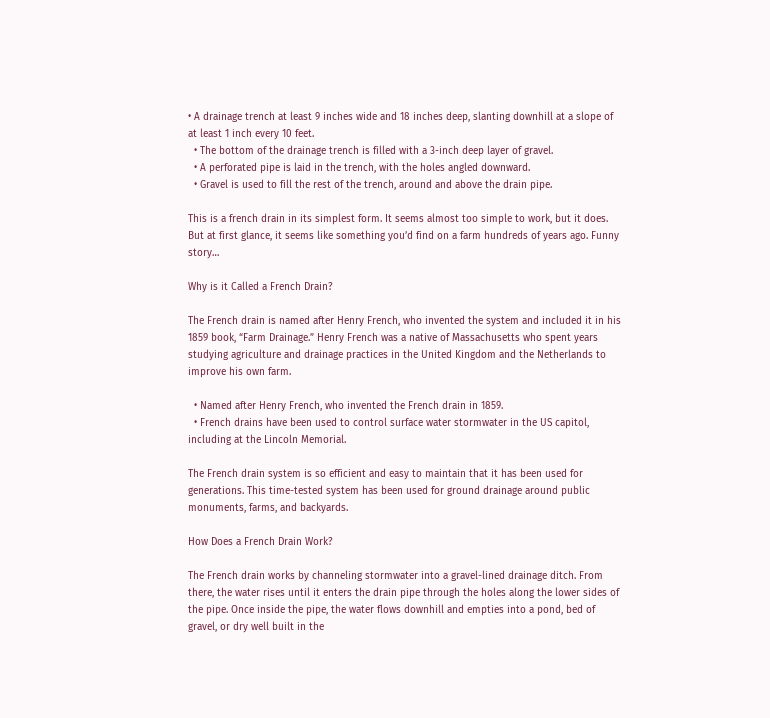• A drainage trench at least 9 inches wide and 18 inches deep, slanting downhill at a slope of at least 1 inch every 10 feet.
  • The bottom of the drainage trench is filled with a 3-inch deep layer of gravel.
  • A perforated pipe is laid in the trench, with the holes angled downward.
  • Gravel is used to fill the rest of the trench, around and above the drain pipe.

This is a french drain in its simplest form. It seems almost too simple to work, but it does. But at first glance, it seems like something you’d find on a farm hundreds of years ago. Funny story…

Why is it Called a French Drain?

The French drain is named after Henry French, who invented the system and included it in his 1859 book, “Farm Drainage.” Henry French was a native of Massachusetts who spent years studying agriculture and drainage practices in the United Kingdom and the Netherlands to improve his own farm.

  • Named after Henry French, who invented the French drain in 1859.
  • French drains have been used to control surface water stormwater in the US capitol, including at the Lincoln Memorial.

The French drain system is so efficient and easy to maintain that it has been used for generations. This time-tested system has been used for ground drainage around public monuments, farms, and backyards.

How Does a French Drain Work?

The French drain works by channeling stormwater into a gravel-lined drainage ditch. From there, the water rises until it enters the drain pipe through the holes along the lower sides of the pipe. Once inside the pipe, the water flows downhill and empties into a pond, bed of gravel, or dry well built in the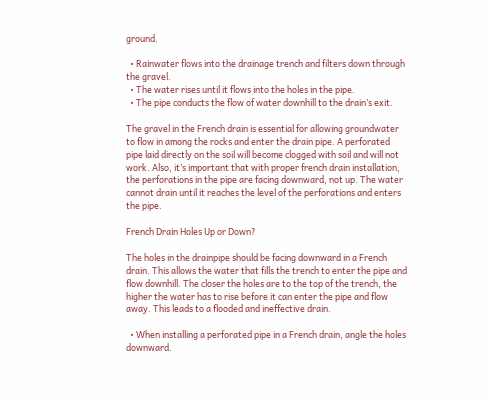ground.

  • Rainwater flows into the drainage trench and filters down through the gravel.
  • The water rises until it flows into the holes in the pipe.
  • The pipe conducts the flow of water downhill to the drain’s exit.

The gravel in the French drain is essential for allowing groundwater to flow in among the rocks and enter the drain pipe. A perforated pipe laid directly on the soil will become clogged with soil and will not work. Also, it’s important that with proper french drain installation, the perforations in the pipe are facing downward, not up. The water cannot drain until it reaches the level of the perforations and enters the pipe.

French Drain Holes Up or Down?

The holes in the drainpipe should be facing downward in a French drain. This allows the water that fills the trench to enter the pipe and flow downhill. The closer the holes are to the top of the trench, the higher the water has to rise before it can enter the pipe and flow away. This leads to a flooded and ineffective drain.

  • When installing a perforated pipe in a French drain, angle the holes downward.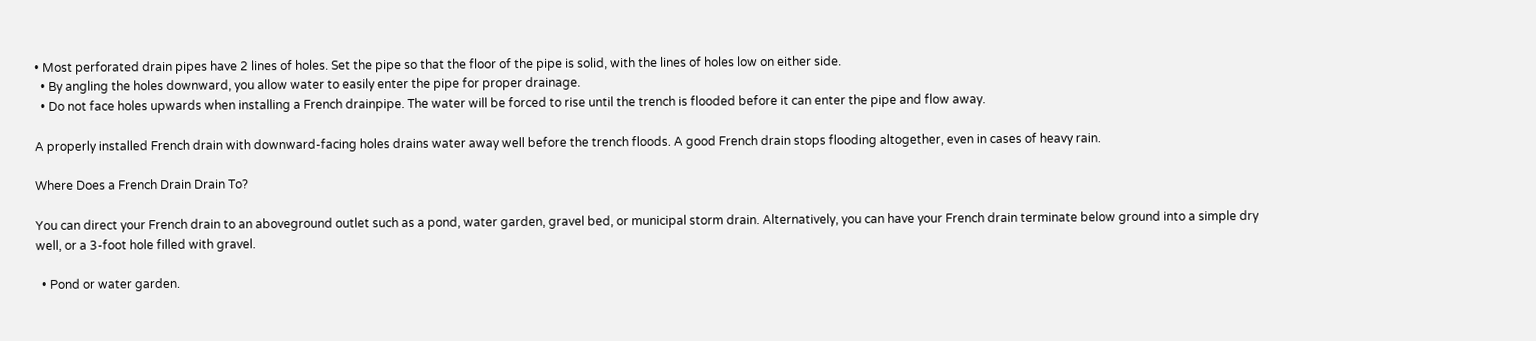• Most perforated drain pipes have 2 lines of holes. Set the pipe so that the floor of the pipe is solid, with the lines of holes low on either side.
  • By angling the holes downward, you allow water to easily enter the pipe for proper drainage.
  • Do not face holes upwards when installing a French drainpipe. The water will be forced to rise until the trench is flooded before it can enter the pipe and flow away.

A properly installed French drain with downward-facing holes drains water away well before the trench floods. A good French drain stops flooding altogether, even in cases of heavy rain.

Where Does a French Drain Drain To?

You can direct your French drain to an aboveground outlet such as a pond, water garden, gravel bed, or municipal storm drain. Alternatively, you can have your French drain terminate below ground into a simple dry well, or a 3-foot hole filled with gravel.

  • Pond or water garden.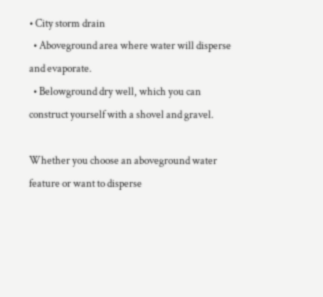• City storm drain
  • Aboveground area where water will disperse and evaporate.
  • Belowground dry well, which you can construct yourself with a shovel and gravel.

Whether you choose an aboveground water feature or want to disperse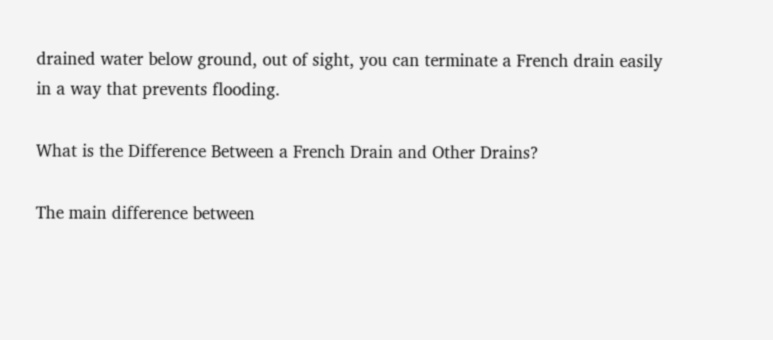drained water below ground, out of sight, you can terminate a French drain easily in a way that prevents flooding.

What is the Difference Between a French Drain and Other Drains?

The main difference between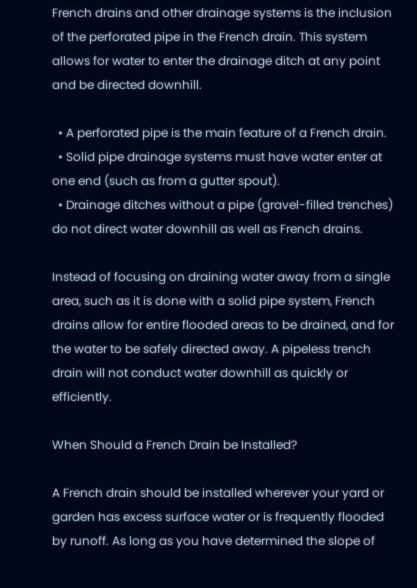French drains and other drainage systems is the inclusion of the perforated pipe in the French drain. This system allows for water to enter the drainage ditch at any point and be directed downhill.

  • A perforated pipe is the main feature of a French drain.
  • Solid pipe drainage systems must have water enter at one end (such as from a gutter spout).
  • Drainage ditches without a pipe (gravel-filled trenches) do not direct water downhill as well as French drains.

Instead of focusing on draining water away from a single area, such as it is done with a solid pipe system, French drains allow for entire flooded areas to be drained, and for the water to be safely directed away. A pipeless trench drain will not conduct water downhill as quickly or efficiently.

When Should a French Drain be Installed?

A French drain should be installed wherever your yard or garden has excess surface water or is frequently flooded by runoff. As long as you have determined the slope of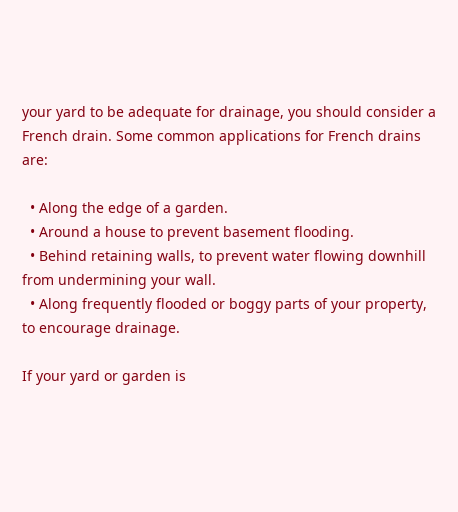your yard to be adequate for drainage, you should consider a French drain. Some common applications for French drains are:

  • Along the edge of a garden.
  • Around a house to prevent basement flooding.
  • Behind retaining walls, to prevent water flowing downhill from undermining your wall.
  • Along frequently flooded or boggy parts of your property, to encourage drainage.

If your yard or garden is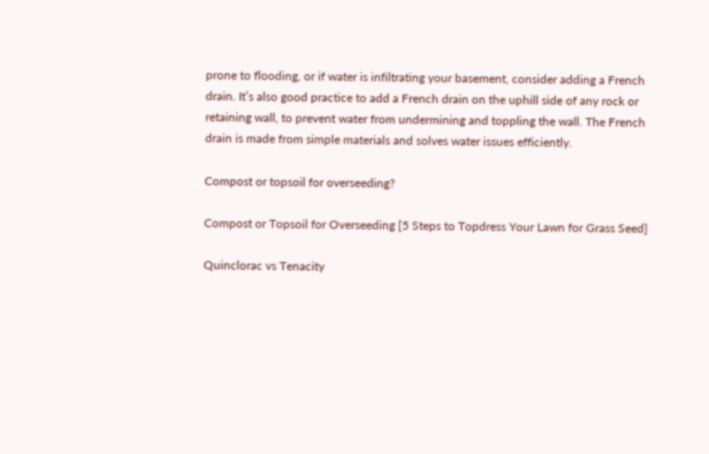prone to flooding, or if water is infiltrating your basement, consider adding a French drain. It’s also good practice to add a French drain on the uphill side of any rock or retaining wall, to prevent water from undermining and toppling the wall. The French drain is made from simple materials and solves water issues efficiently.

Compost or topsoil for overseeding?

Compost or Topsoil for Overseeding [5 Steps to Topdress Your Lawn for Grass Seed]

Quinclorac vs Tenacity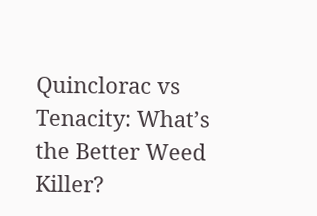Quinclorac vs Tenacity: What’s the Better Weed Killer?